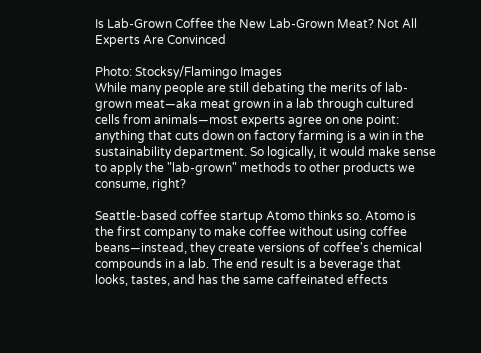Is Lab-Grown Coffee the New Lab-Grown Meat? Not All Experts Are Convinced

Photo: Stocksy/Flamingo Images
While many people are still debating the merits of lab-grown meat—aka meat grown in a lab through cultured cells from animals—most experts agree on one point: anything that cuts down on factory farming is a win in the sustainability department. So logically, it would make sense to apply the "lab-grown" methods to other products we consume, right?

Seattle-based coffee startup Atomo thinks so. Atomo is the first company to make coffee without using coffee beans—instead, they create versions of coffee's chemical compounds in a lab. The end result is a beverage that looks, tastes, and has the same caffeinated effects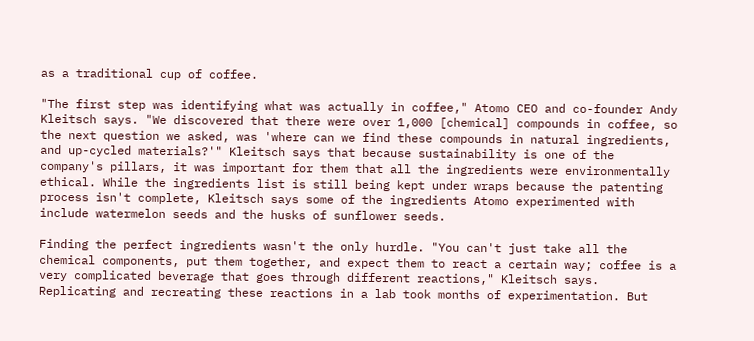as a traditional cup of coffee.

"The first step was identifying what was actually in coffee," Atomo CEO and co-founder Andy Kleitsch says. "We discovered that there were over 1,000 [chemical] compounds in coffee, so the next question we asked, was 'where can we find these compounds in natural ingredients, and up-cycled materials?'" Kleitsch says that because sustainability is one of the company's pillars, it was important for them that all the ingredients were environmentally ethical. While the ingredients list is still being kept under wraps because the patenting process isn't complete, Kleitsch says some of the ingredients Atomo experimented with include watermelon seeds and the husks of sunflower seeds.

Finding the perfect ingredients wasn't the only hurdle. "You can't just take all the chemical components, put them together, and expect them to react a certain way; coffee is a very complicated beverage that goes through different reactions," Kleitsch says. Replicating and recreating these reactions in a lab took months of experimentation. But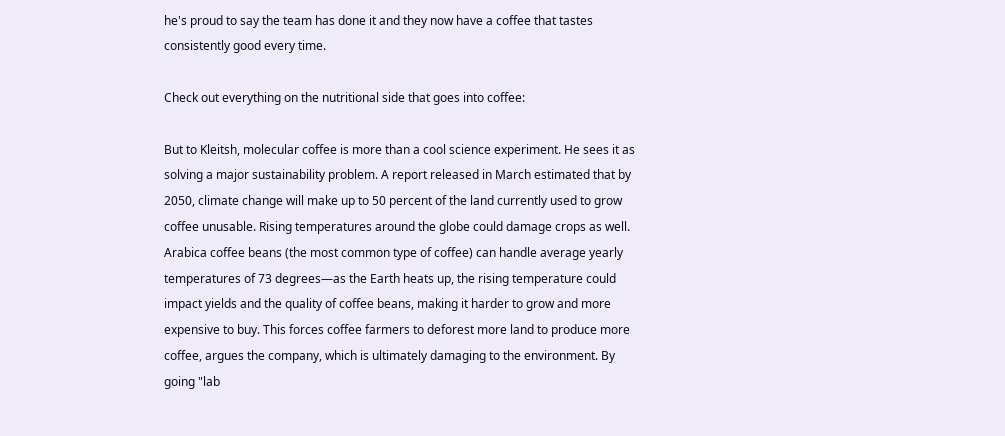he's proud to say the team has done it and they now have a coffee that tastes consistently good every time.

Check out everything on the nutritional side that goes into coffee:

But to Kleitsh, molecular coffee is more than a cool science experiment. He sees it as solving a major sustainability problem. A report released in March estimated that by 2050, climate change will make up to 50 percent of the land currently used to grow coffee unusable. Rising temperatures around the globe could damage crops as well. Arabica coffee beans (the most common type of coffee) can handle average yearly temperatures of 73 degrees—as the Earth heats up, the rising temperature could impact yields and the quality of coffee beans, making it harder to grow and more expensive to buy. This forces coffee farmers to deforest more land to produce more coffee, argues the company, which is ultimately damaging to the environment. By going "lab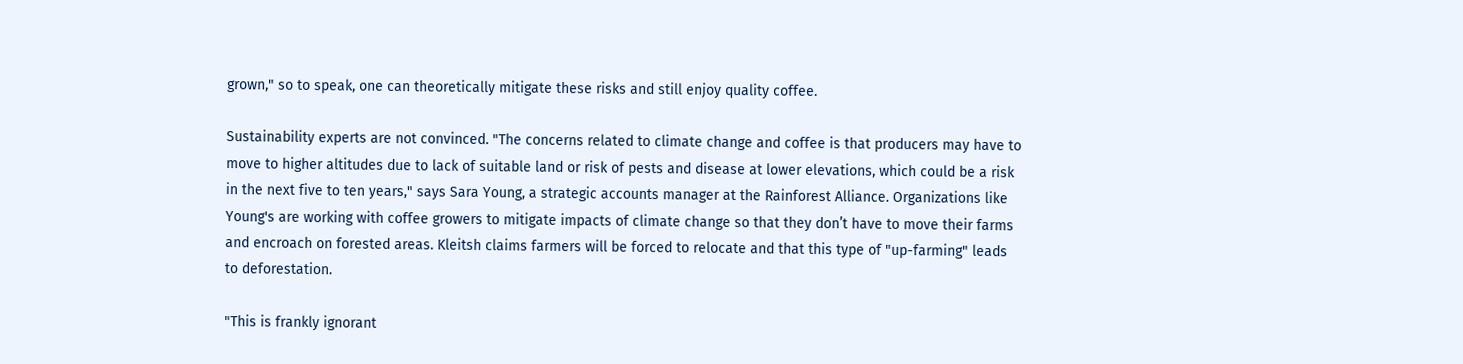grown," so to speak, one can theoretically mitigate these risks and still enjoy quality coffee.

Sustainability experts are not convinced. "The concerns related to climate change and coffee is that producers may have to move to higher altitudes due to lack of suitable land or risk of pests and disease at lower elevations, which could be a risk in the next five to ten years," says Sara Young, a strategic accounts manager at the Rainforest Alliance. Organizations like Young's are working with coffee growers to mitigate impacts of climate change so that they don’t have to move their farms and encroach on forested areas. Kleitsh claims farmers will be forced to relocate and that this type of "up-farming" leads to deforestation.

"This is frankly ignorant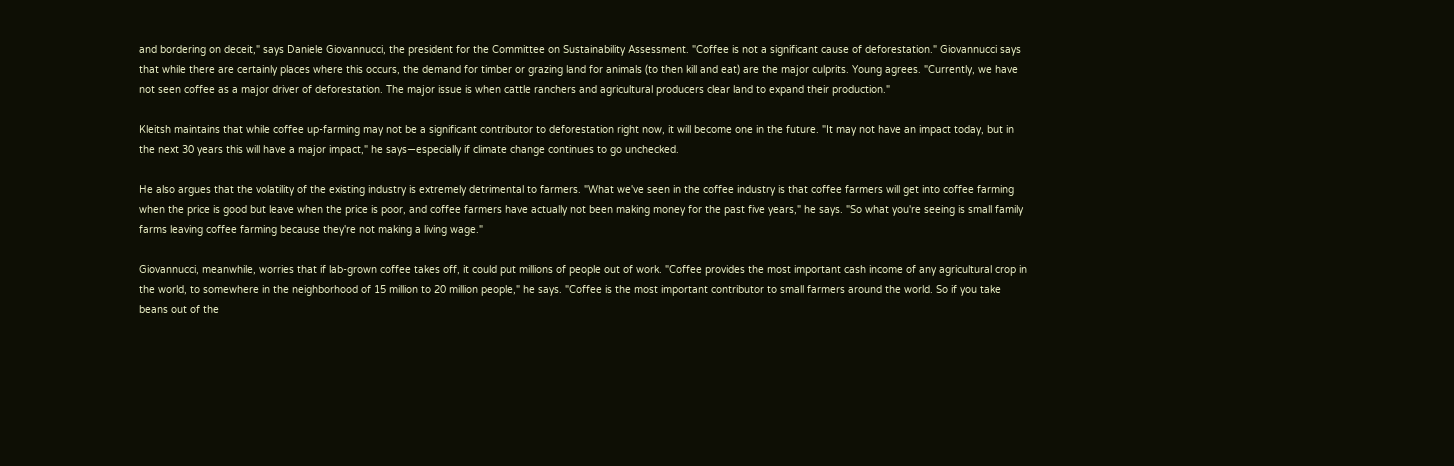and bordering on deceit," says Daniele Giovannucci, the president for the Committee on Sustainability Assessment. "Coffee is not a significant cause of deforestation." Giovannucci says that while there are certainly places where this occurs, the demand for timber or grazing land for animals (to then kill and eat) are the major culprits. Young agrees. "Currently, we have not seen coffee as a major driver of deforestation. The major issue is when cattle ranchers and agricultural producers clear land to expand their production."

Kleitsh maintains that while coffee up-farming may not be a significant contributor to deforestation right now, it will become one in the future. "It may not have an impact today, but in the next 30 years this will have a major impact," he says—especially if climate change continues to go unchecked.

He also argues that the volatility of the existing industry is extremely detrimental to farmers. "What we've seen in the coffee industry is that coffee farmers will get into coffee farming when the price is good but leave when the price is poor, and coffee farmers have actually not been making money for the past five years," he says. "So what you're seeing is small family farms leaving coffee farming because they're not making a living wage."

Giovannucci, meanwhile, worries that if lab-grown coffee takes off, it could put millions of people out of work. "Coffee provides the most important cash income of any agricultural crop in the world, to somewhere in the neighborhood of 15 million to 20 million people," he says. "Coffee is the most important contributor to small farmers around the world. So if you take beans out of the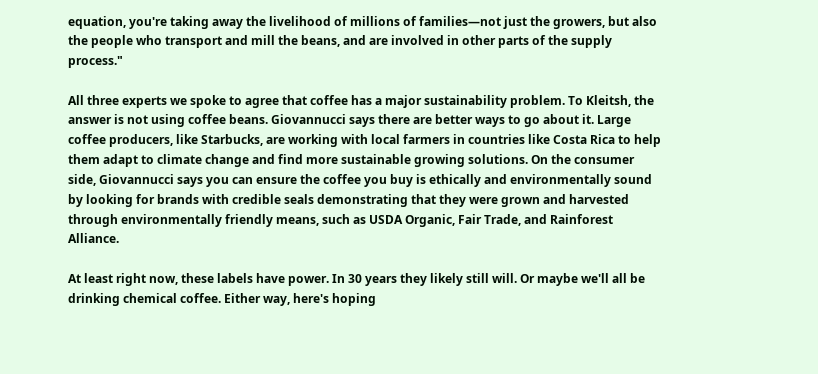equation, you're taking away the livelihood of millions of families—not just the growers, but also the people who transport and mill the beans, and are involved in other parts of the supply process."

All three experts we spoke to agree that coffee has a major sustainability problem. To Kleitsh, the answer is not using coffee beans. Giovannucci says there are better ways to go about it. Large coffee producers, like Starbucks, are working with local farmers in countries like Costa Rica to help them adapt to climate change and find more sustainable growing solutions. On the consumer side, Giovannucci says you can ensure the coffee you buy is ethically and environmentally sound by looking for brands with credible seals demonstrating that they were grown and harvested through environmentally friendly means, such as USDA Organic, Fair Trade, and Rainforest Alliance.

At least right now, these labels have power. In 30 years they likely still will. Or maybe we'll all be drinking chemical coffee. Either way, here's hoping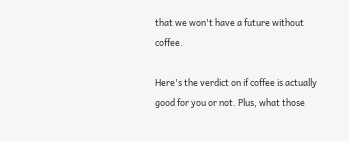that we won't have a future without coffee.

Here's the verdict on if coffee is actually good for you or not. Plus, what those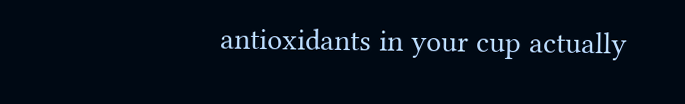antioxidants in your cup actually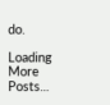do.

Loading More Posts...